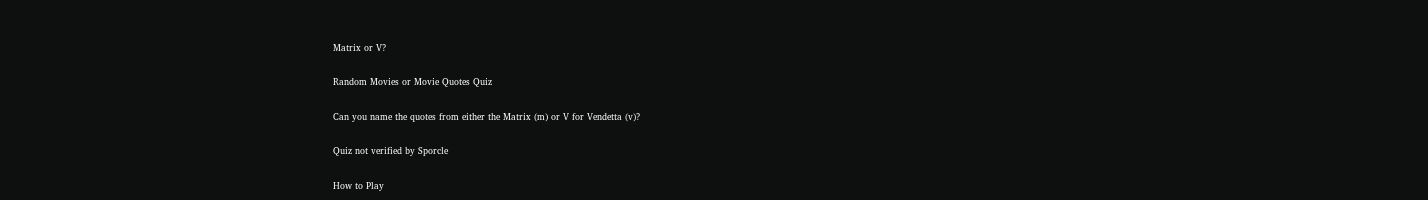Matrix or V?

Random Movies or Movie Quotes Quiz

Can you name the quotes from either the Matrix (m) or V for Vendetta (v)?

Quiz not verified by Sporcle

How to Play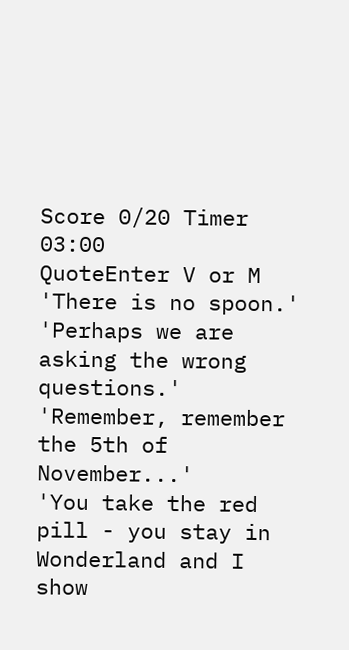Score 0/20 Timer 03:00
QuoteEnter V or M
'There is no spoon.'
'Perhaps we are asking the wrong questions.'
'Remember, remember the 5th of November...'
'You take the red pill - you stay in Wonderland and I show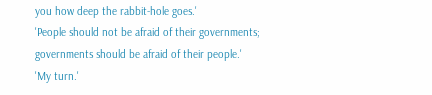you how deep the rabbit-hole goes.'
'People should not be afraid of their governments; governments should be afraid of their people.'
'My turn.'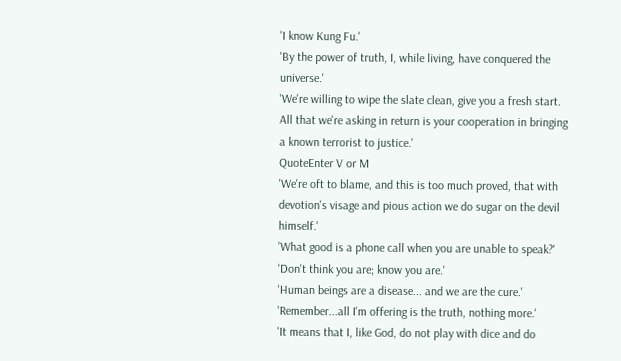'I know Kung Fu.'
'By the power of truth, I, while living, have conquered the universe.'
'We're willing to wipe the slate clean, give you a fresh start. All that we're asking in return is your cooperation in bringing a known terrorist to justice.'
QuoteEnter V or M
'We're oft to blame, and this is too much proved, that with devotion's visage and pious action we do sugar on the devil himself.'
'What good is a phone call when you are unable to speak?'
'Don't think you are; know you are.'
'Human beings are a disease... and we are the cure.'
'Remember...all I'm offering is the truth, nothing more.'
'It means that I, like God, do not play with dice and do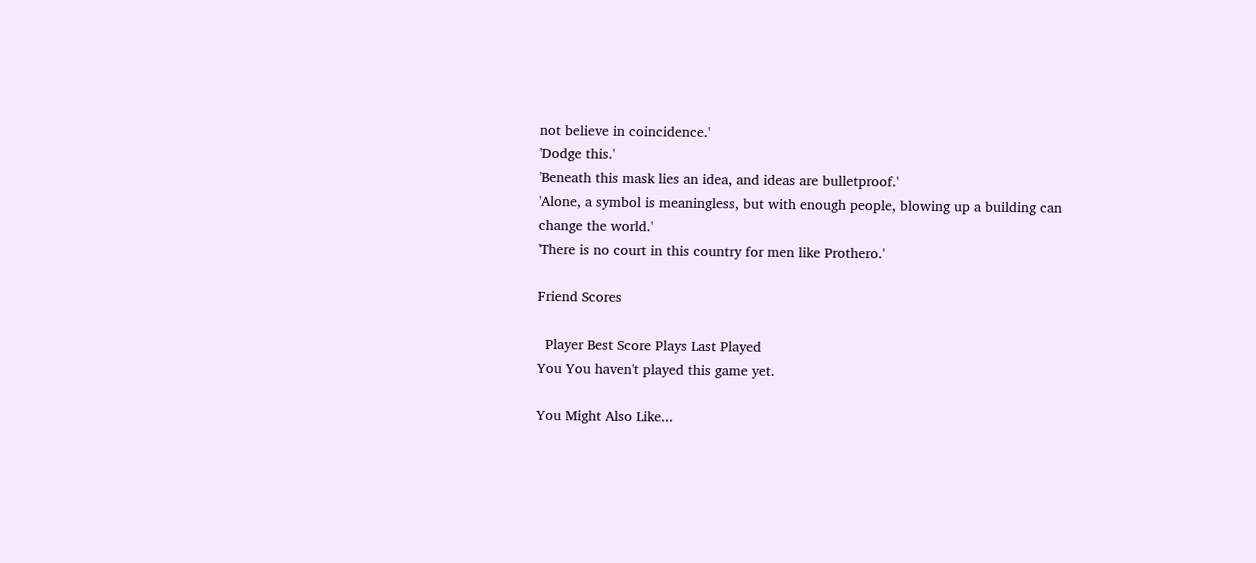not believe in coincidence.'
'Dodge this.'
'Beneath this mask lies an idea, and ideas are bulletproof.'
'Alone, a symbol is meaningless, but with enough people, blowing up a building can change the world.'
'There is no court in this country for men like Prothero.'

Friend Scores

  Player Best Score Plays Last Played
You You haven't played this game yet.

You Might Also Like...